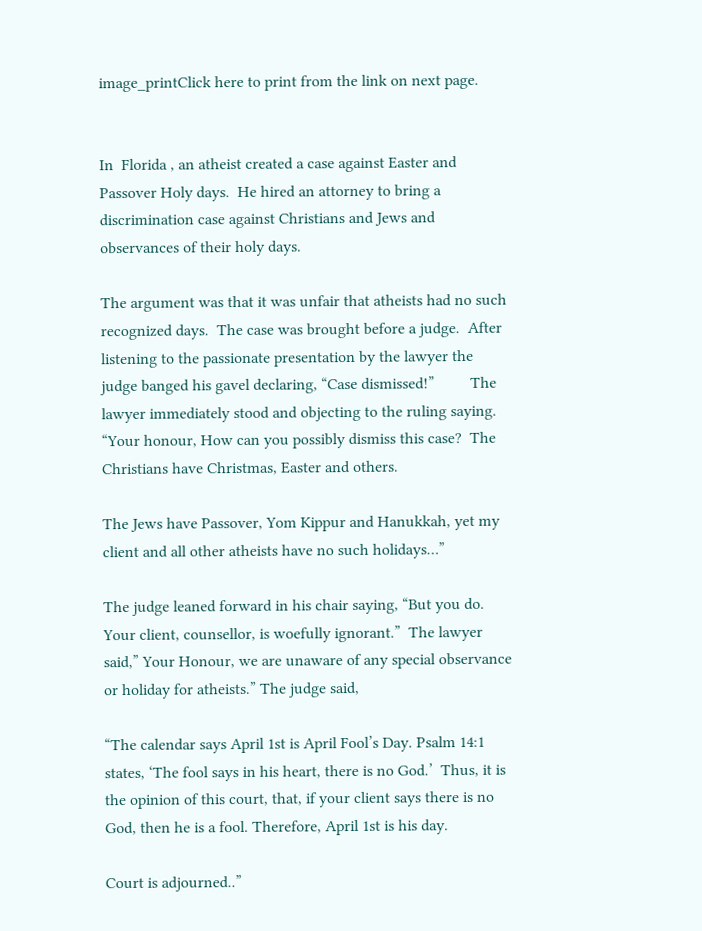image_printClick here to print from the link on next page.


In  Florida , an atheist created a case against Easter and Passover Holy days.  He hired an attorney to bring a discrimination case against Christians and Jews and observances of their holy days.

The argument was that it was unfair that atheists had no such recognized days.  The case was brought before a judge.  After listening to the passionate presentation by the lawyer the judge banged his gavel declaring, “Case dismissed!”         The lawyer immediately stood and objecting to the ruling saying.    “Your honour, How can you possibly dismiss this case?  The Christians have Christmas, Easter and others.

The Jews have Passover, Yom Kippur and Hanukkah, yet my client and all other atheists have no such holidays…”

The judge leaned forward in his chair saying, “But you do. Your client, counsellor, is woefully ignorant.”  The lawyer said,” Your Honour, we are unaware of any special observance or holiday for atheists.” The judge said,

“The calendar says April 1st is April Fool’s Day. Psalm 14:1 states, ‘The fool says in his heart, there is no God.’  Thus, it is the opinion of this court, that, if your client says there is no God, then he is a fool. Therefore, April 1st is his day.

Court is adjourned..”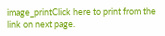image_printClick here to print from the link on next page.